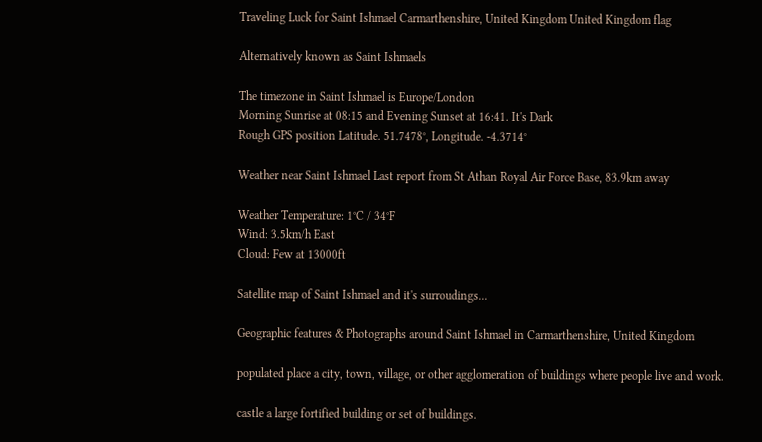Traveling Luck for Saint Ishmael Carmarthenshire, United Kingdom United Kingdom flag

Alternatively known as Saint Ishmaels

The timezone in Saint Ishmael is Europe/London
Morning Sunrise at 08:15 and Evening Sunset at 16:41. It's Dark
Rough GPS position Latitude. 51.7478°, Longitude. -4.3714°

Weather near Saint Ishmael Last report from St Athan Royal Air Force Base, 83.9km away

Weather Temperature: 1°C / 34°F
Wind: 3.5km/h East
Cloud: Few at 13000ft

Satellite map of Saint Ishmael and it's surroudings...

Geographic features & Photographs around Saint Ishmael in Carmarthenshire, United Kingdom

populated place a city, town, village, or other agglomeration of buildings where people live and work.

castle a large fortified building or set of buildings.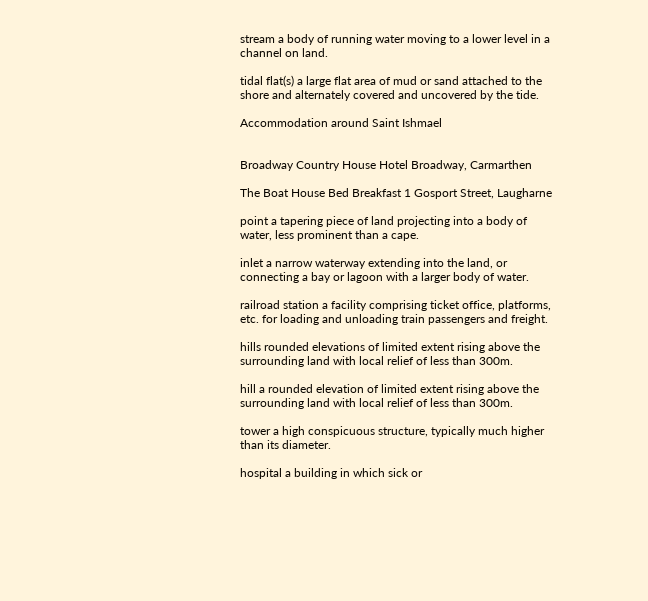stream a body of running water moving to a lower level in a channel on land.

tidal flat(s) a large flat area of mud or sand attached to the shore and alternately covered and uncovered by the tide.

Accommodation around Saint Ishmael


Broadway Country House Hotel Broadway, Carmarthen

The Boat House Bed Breakfast 1 Gosport Street, Laugharne

point a tapering piece of land projecting into a body of water, less prominent than a cape.

inlet a narrow waterway extending into the land, or connecting a bay or lagoon with a larger body of water.

railroad station a facility comprising ticket office, platforms, etc. for loading and unloading train passengers and freight.

hills rounded elevations of limited extent rising above the surrounding land with local relief of less than 300m.

hill a rounded elevation of limited extent rising above the surrounding land with local relief of less than 300m.

tower a high conspicuous structure, typically much higher than its diameter.

hospital a building in which sick or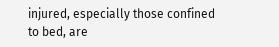injured, especially those confined to bed, are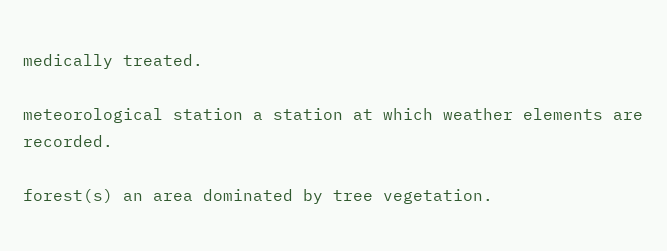medically treated.

meteorological station a station at which weather elements are recorded.

forest(s) an area dominated by tree vegetation.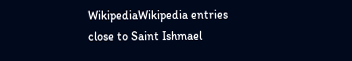WikipediaWikipedia entries close to Saint Ishmael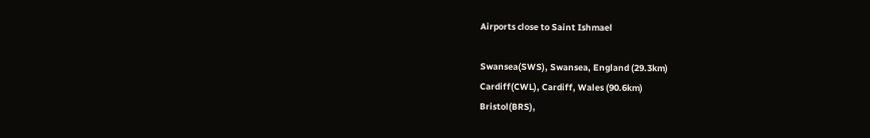Airports close to Saint Ishmael

Swansea(SWS), Swansea, England (29.3km)
Cardiff(CWL), Cardiff, Wales (90.6km)
Bristol(BRS),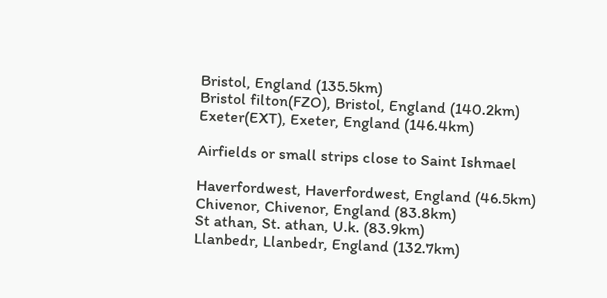Bristol, England (135.5km)
Bristol filton(FZO), Bristol, England (140.2km)
Exeter(EXT), Exeter, England (146.4km)

Airfields or small strips close to Saint Ishmael

Haverfordwest, Haverfordwest, England (46.5km)
Chivenor, Chivenor, England (83.8km)
St athan, St. athan, U.k. (83.9km)
Llanbedr, Llanbedr, England (132.7km)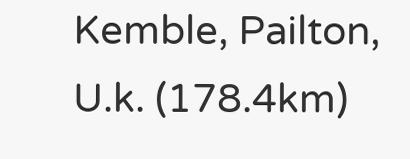Kemble, Pailton, U.k. (178.4km)